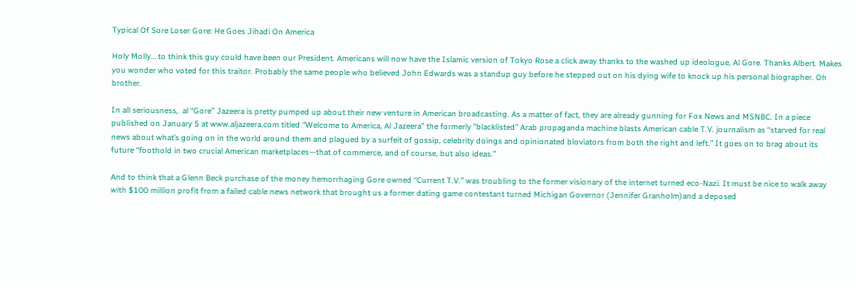Typical Of Sore Loser Gore: He Goes Jihadi On America

Holy Molly… to think this guy could have been our President. Americans will now have the Islamic version of Tokyo Rose a click away thanks to the washed up ideologue, Al Gore. Thanks Albert. Makes you wonder who voted for this traitor. Probably the same people who believed John Edwards was a standup guy before he stepped out on his dying wife to knock up his personal biographer. Oh brother.

In all seriousness,  al “Gore” Jazeera is pretty pumped up about their new venture in American broadcasting. As a matter of fact, they are already gunning for Fox News and MSNBC. In a piece published on January 5 at www.aljazeera.com titled “Welcome to America, Al Jazeera” the formerly ”blacklisted” Arab propaganda machine blasts American cable T.V. journalism as “starved for real news about what’s going on in the world around them and plagued by a surfeit of gossip, celebrity doings and opinionated bloviators from both the right and left.” It goes on to brag about its future “foothold in two crucial American marketplaces—that of commerce, and of course, but also ideas.”

And to think that a Glenn Beck purchase of the money hemorrhaging Gore owned “Current T.V.” was troubling to the former visionary of the internet turned eco-Nazi. It must be nice to walk away with $100 million profit from a failed cable news network that brought us a former dating game contestant turned Michigan Governor (Jennifer Granholm)and a deposed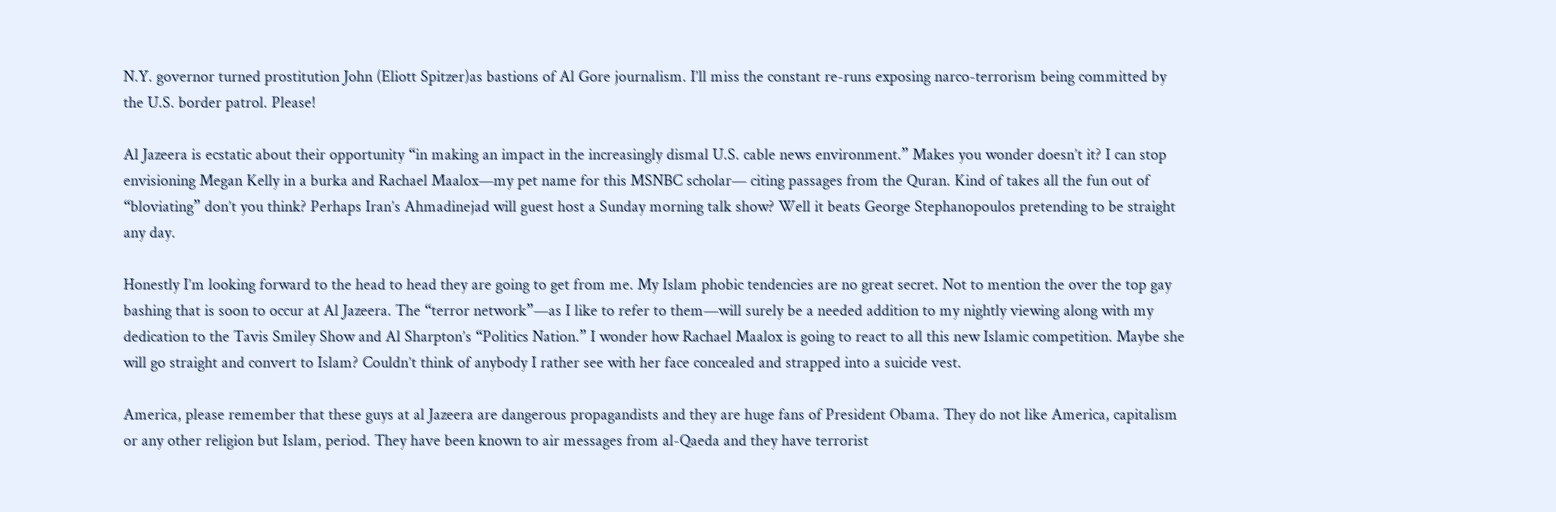N.Y. governor turned prostitution John (Eliott Spitzer)as bastions of Al Gore journalism. I’ll miss the constant re-runs exposing narco-terrorism being committed by the U.S. border patrol. Please!

Al Jazeera is ecstatic about their opportunity “in making an impact in the increasingly dismal U.S. cable news environment.” Makes you wonder doesn’t it? I can stop envisioning Megan Kelly in a burka and Rachael Maalox—my pet name for this MSNBC scholar— citing passages from the Quran. Kind of takes all the fun out of “bloviating” don’t you think? Perhaps Iran’s Ahmadinejad will guest host a Sunday morning talk show? Well it beats George Stephanopoulos pretending to be straight any day.

Honestly I’m looking forward to the head to head they are going to get from me. My Islam phobic tendencies are no great secret. Not to mention the over the top gay bashing that is soon to occur at Al Jazeera. The “terror network”—as I like to refer to them—will surely be a needed addition to my nightly viewing along with my dedication to the Tavis Smiley Show and Al Sharpton’s “Politics Nation.” I wonder how Rachael Maalox is going to react to all this new Islamic competition. Maybe she will go straight and convert to Islam? Couldn’t think of anybody I rather see with her face concealed and strapped into a suicide vest.

America, please remember that these guys at al Jazeera are dangerous propagandists and they are huge fans of President Obama. They do not like America, capitalism or any other religion but Islam, period. They have been known to air messages from al-Qaeda and they have terrorist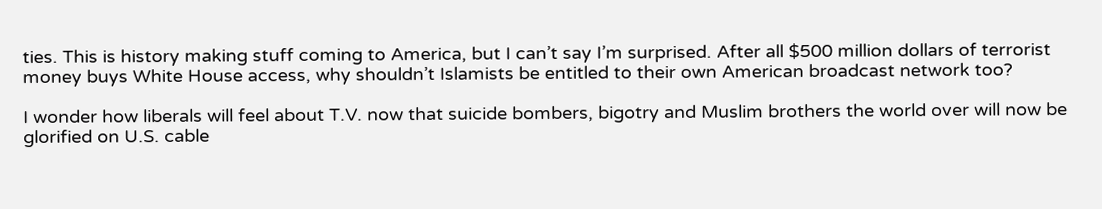ties. This is history making stuff coming to America, but I can’t say I’m surprised. After all $500 million dollars of terrorist money buys White House access, why shouldn’t Islamists be entitled to their own American broadcast network too?

I wonder how liberals will feel about T.V. now that suicide bombers, bigotry and Muslim brothers the world over will now be glorified on U.S. cable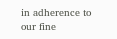in adherence to our fine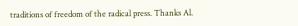traditions of freedom of the radical press. Thanks Al.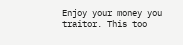Enjoy your money you traitor. This too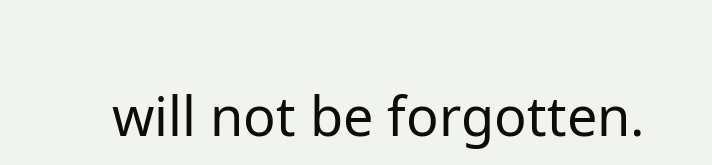will not be forgotten.